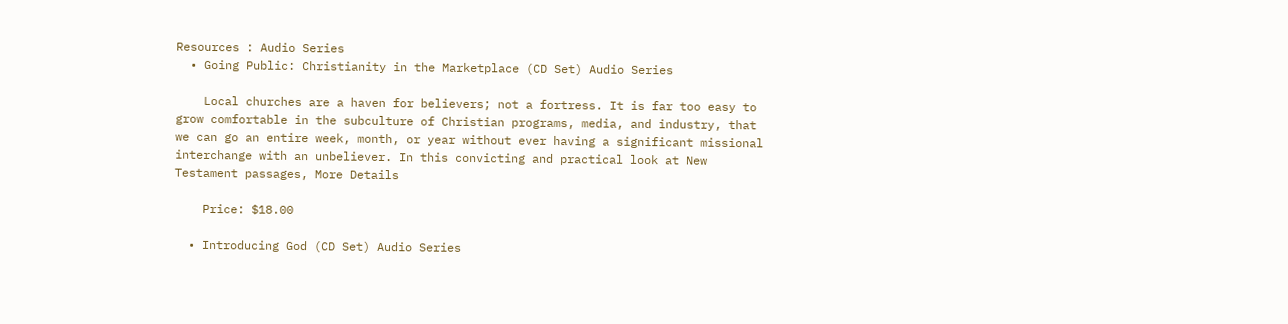Resources : Audio Series
  • Going Public: Christianity in the Marketplace (CD Set) Audio Series

    Local churches are a haven for believers; not a fortress. It is far too easy to grow comfortable in the subculture of Christian programs, media, and industry, that we can go an entire week, month, or year without ever having a significant missional interchange with an unbeliever. In this convicting and practical look at New Testament passages, More Details

    Price: $18.00

  • Introducing God (CD Set) Audio Series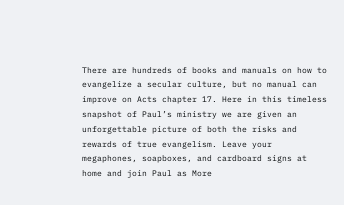There are hundreds of books and manuals on how to evangelize a secular culture, but no manual can improve on Acts chapter 17. Here in this timeless snapshot of Paul’s ministry we are given an unforgettable picture of both the risks and rewards of true evangelism. Leave your megaphones, soapboxes, and cardboard signs at home and join Paul as More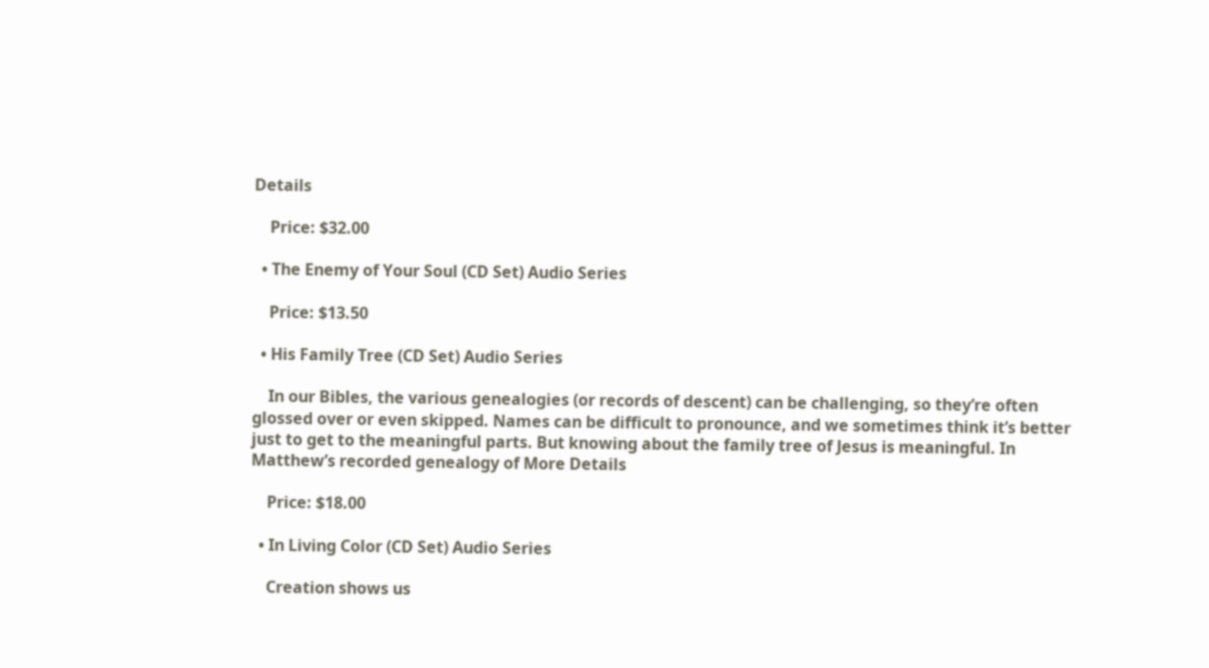Details

    Price: $32.00

  • The Enemy of Your Soul (CD Set) Audio Series

    Price: $13.50

  • His Family Tree (CD Set) Audio Series

    In our Bibles, the various genealogies (or records of descent) can be challenging, so they’re often glossed over or even skipped. Names can be difficult to pronounce, and we sometimes think it’s better just to get to the meaningful parts. But knowing about the family tree of Jesus is meaningful. In Matthew’s recorded genealogy of More Details

    Price: $18.00

  • In Living Color (CD Set) Audio Series

    Creation shows us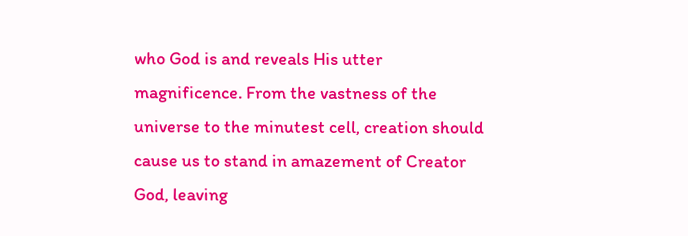who God is and reveals His utter magnificence. From the vastness of the universe to the minutest cell, creation should cause us to stand in amazement of Creator God, leaving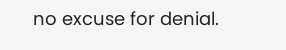no excuse for denial.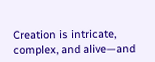Creation is intricate, complex, and alive—and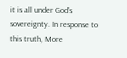it is all under God’s sovereignty. In response to this truth, More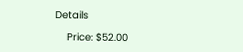Details

    Price: $52.00